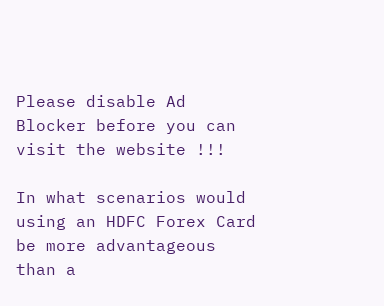Please disable Ad Blocker before you can visit the website !!!

In what scenarios would using an HDFC Forex Card be more advantageous than a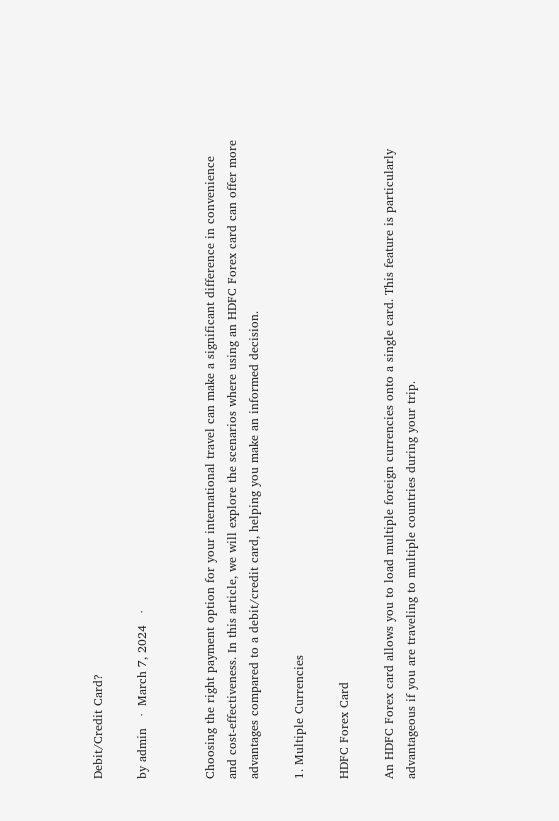Debit/Credit Card?

by admin   ·  March 7, 2024   ·


Choosing the right payment option for your international travel can make a significant difference in convenience and cost-effectiveness. In this article, we will explore the scenarios where using an HDFC Forex card can offer more advantages compared to a debit/credit card, helping you make an informed decision.

1. Multiple Currencies

HDFC Forex Card

An HDFC Forex card allows you to load multiple foreign currencies onto a single card. This feature is particularly advantageous if you are traveling to multiple countries during your trip.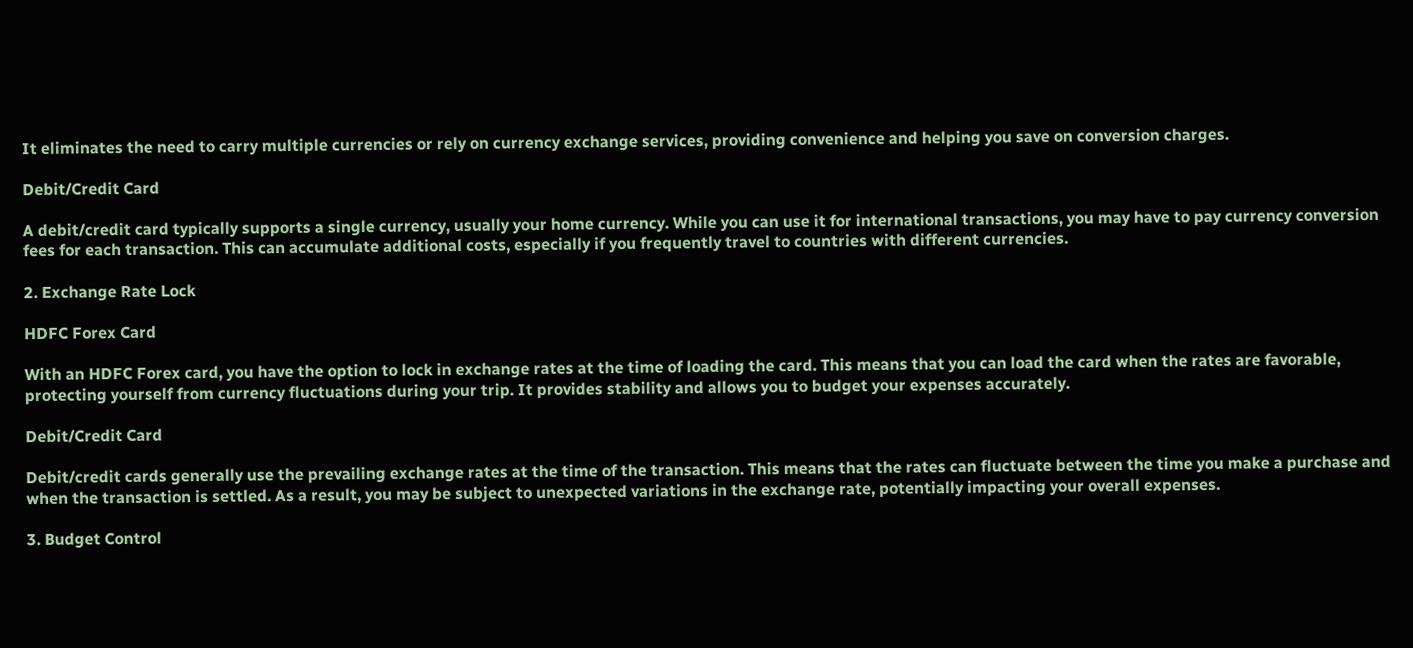It eliminates the need to carry multiple currencies or rely on currency exchange services, providing convenience and helping you save on conversion charges.

Debit/Credit Card

A debit/credit card typically supports a single currency, usually your home currency. While you can use it for international transactions, you may have to pay currency conversion fees for each transaction. This can accumulate additional costs, especially if you frequently travel to countries with different currencies.

2. Exchange Rate Lock

HDFC Forex Card

With an HDFC Forex card, you have the option to lock in exchange rates at the time of loading the card. This means that you can load the card when the rates are favorable, protecting yourself from currency fluctuations during your trip. It provides stability and allows you to budget your expenses accurately.

Debit/Credit Card

Debit/credit cards generally use the prevailing exchange rates at the time of the transaction. This means that the rates can fluctuate between the time you make a purchase and when the transaction is settled. As a result, you may be subject to unexpected variations in the exchange rate, potentially impacting your overall expenses.

3. Budget Control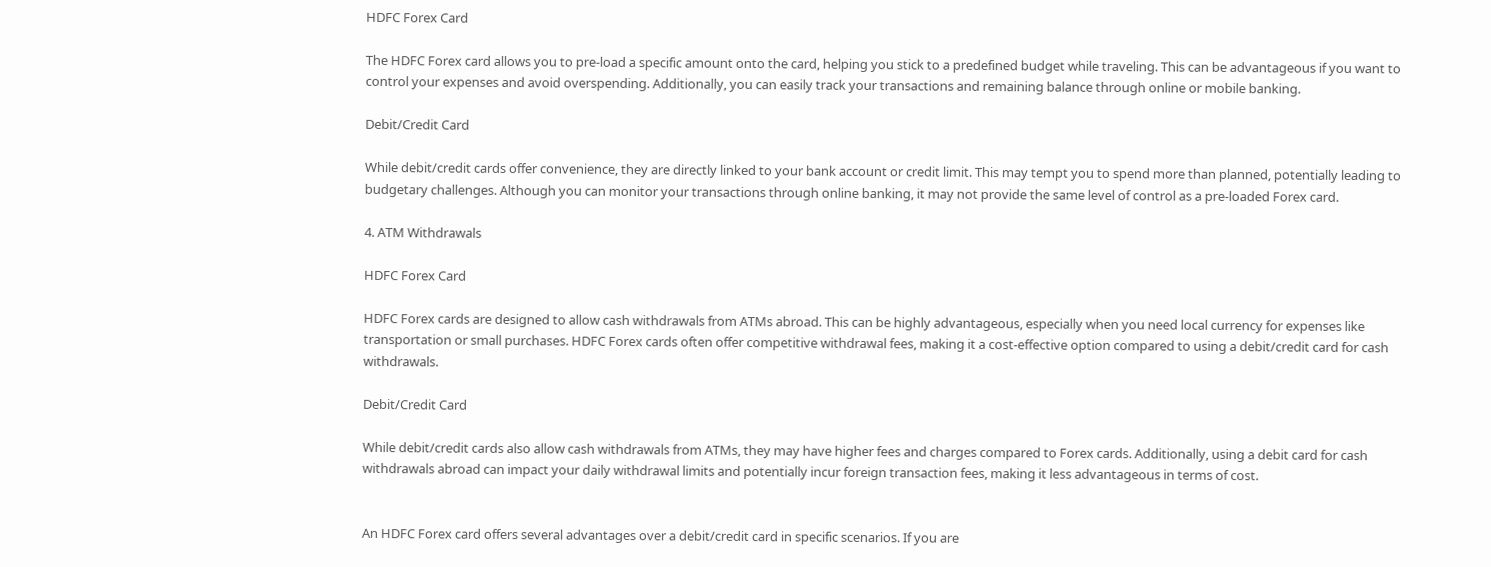HDFC Forex Card

The HDFC Forex card allows you to pre-load a specific amount onto the card, helping you stick to a predefined budget while traveling. This can be advantageous if you want to control your expenses and avoid overspending. Additionally, you can easily track your transactions and remaining balance through online or mobile banking.

Debit/Credit Card

While debit/credit cards offer convenience, they are directly linked to your bank account or credit limit. This may tempt you to spend more than planned, potentially leading to budgetary challenges. Although you can monitor your transactions through online banking, it may not provide the same level of control as a pre-loaded Forex card.

4. ATM Withdrawals

HDFC Forex Card

HDFC Forex cards are designed to allow cash withdrawals from ATMs abroad. This can be highly advantageous, especially when you need local currency for expenses like transportation or small purchases. HDFC Forex cards often offer competitive withdrawal fees, making it a cost-effective option compared to using a debit/credit card for cash withdrawals.

Debit/Credit Card

While debit/credit cards also allow cash withdrawals from ATMs, they may have higher fees and charges compared to Forex cards. Additionally, using a debit card for cash withdrawals abroad can impact your daily withdrawal limits and potentially incur foreign transaction fees, making it less advantageous in terms of cost.


An HDFC Forex card offers several advantages over a debit/credit card in specific scenarios. If you are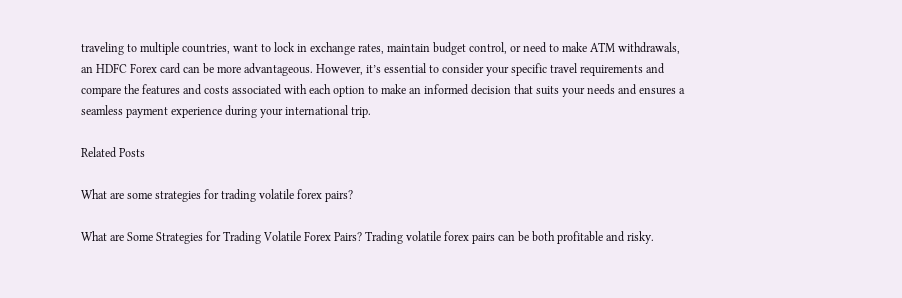traveling to multiple countries, want to lock in exchange rates, maintain budget control, or need to make ATM withdrawals, an HDFC Forex card can be more advantageous. However, it’s essential to consider your specific travel requirements and compare the features and costs associated with each option to make an informed decision that suits your needs and ensures a seamless payment experience during your international trip.

Related Posts

What are some strategies for trading volatile forex pairs?

What are Some Strategies for Trading Volatile Forex Pairs? Trading volatile forex pairs can be both profitable and risky.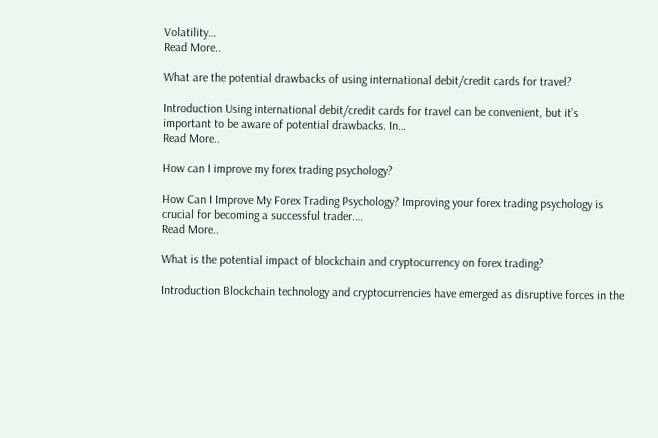Volatility…
Read More..

What are the potential drawbacks of using international debit/credit cards for travel?

Introduction Using international debit/credit cards for travel can be convenient, but it’s important to be aware of potential drawbacks. In…
Read More..

How can I improve my forex trading psychology?

How Can I Improve My Forex Trading Psychology? Improving your forex trading psychology is crucial for becoming a successful trader.…
Read More..

What is the potential impact of blockchain and cryptocurrency on forex trading?

Introduction Blockchain technology and cryptocurrencies have emerged as disruptive forces in the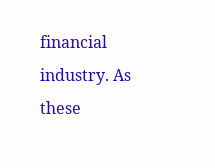financial industry. As these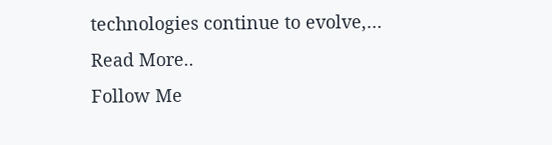technologies continue to evolve,…
Read More..
Follow Me